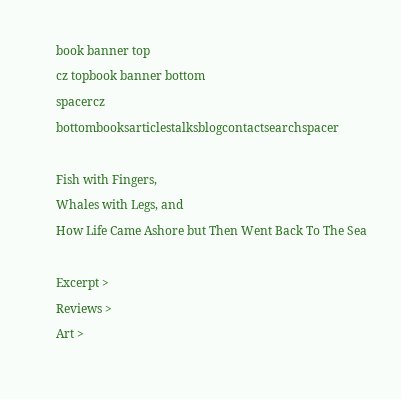book banner top
cz topbook banner bottom
spacercz bottombooksarticlestalksblogcontactsearchspacer

Fish with Fingers,
Whales with Legs, and
How Life Came Ashore but Then Went Back To The Sea

Excerpt >
Reviews >
Art >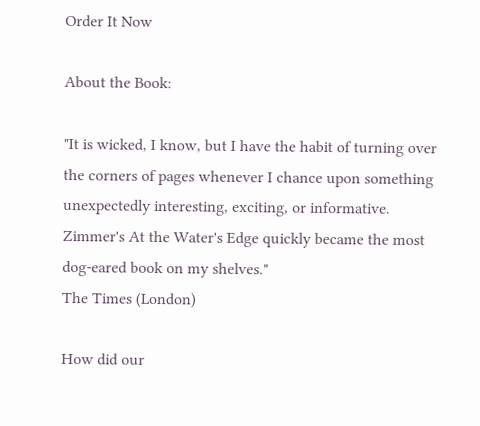Order It Now

About the Book:

"It is wicked, I know, but I have the habit of turning over the corners of pages whenever I chance upon something unexpectedly interesting, exciting, or informative. Zimmer's At the Water's Edge quickly became the most dog-eared book on my shelves."
The Times (London)

How did our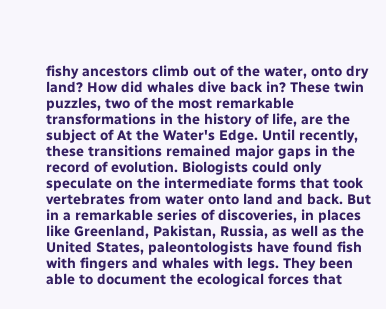fishy ancestors climb out of the water, onto dry land? How did whales dive back in? These twin puzzles, two of the most remarkable transformations in the history of life, are the subject of At the Water's Edge. Until recently, these transitions remained major gaps in the record of evolution. Biologists could only speculate on the intermediate forms that took vertebrates from water onto land and back. But in a remarkable series of discoveries, in places like Greenland, Pakistan, Russia, as well as the United States, paleontologists have found fish with fingers and whales with legs. They been able to document the ecological forces that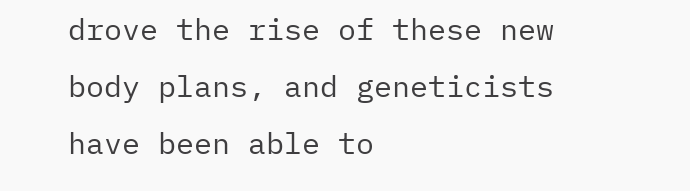drove the rise of these new body plans, and geneticists have been able to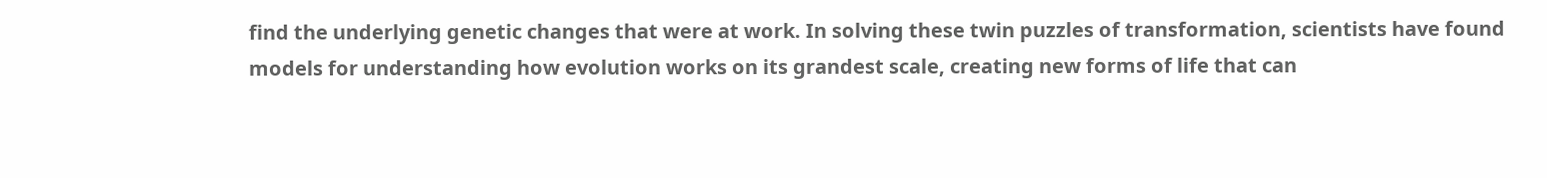find the underlying genetic changes that were at work. In solving these twin puzzles of transformation, scientists have found models for understanding how evolution works on its grandest scale, creating new forms of life that can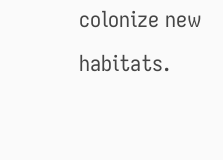colonize new habitats.